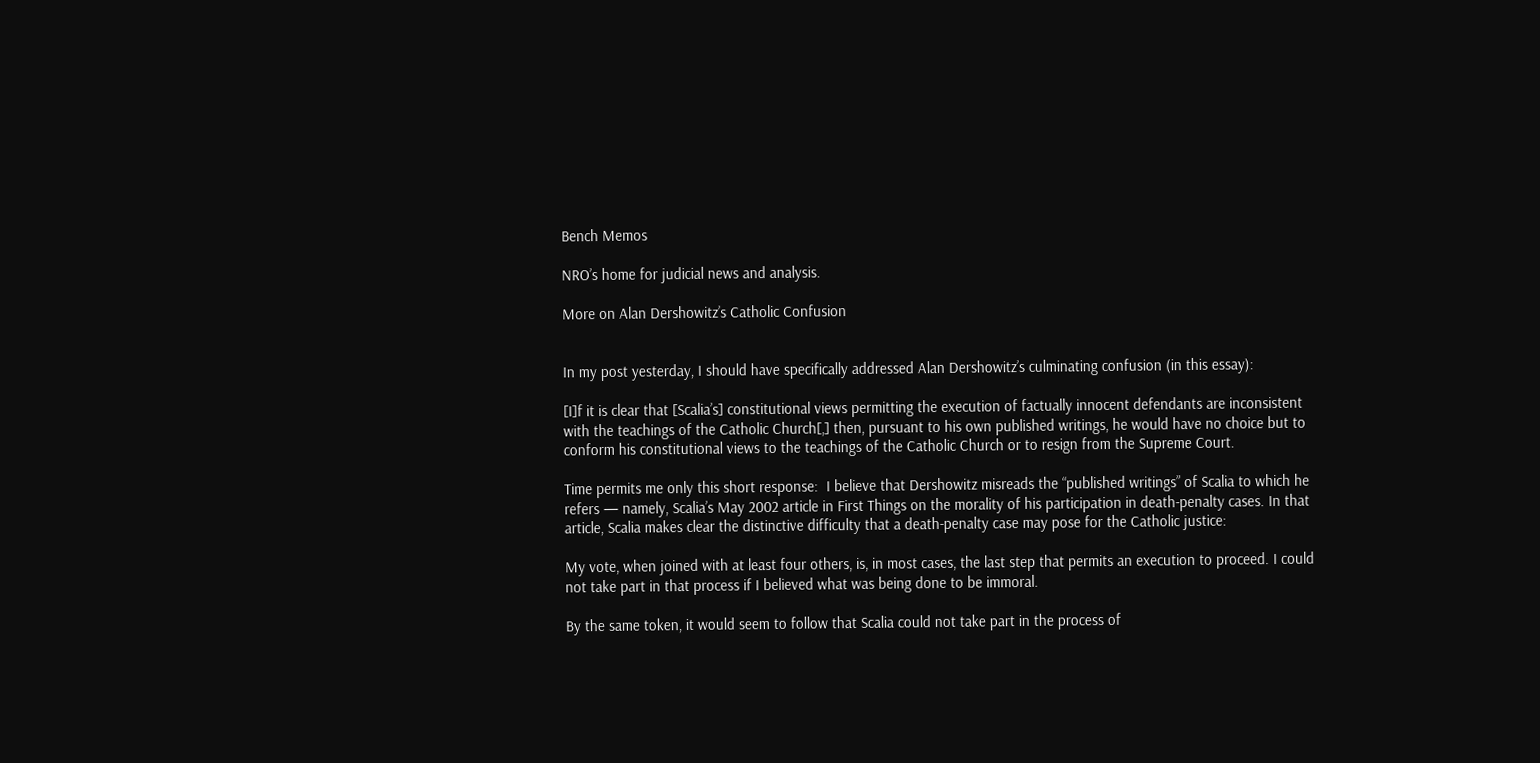Bench Memos

NRO’s home for judicial news and analysis.

More on Alan Dershowitz’s Catholic Confusion


In my post yesterday, I should have specifically addressed Alan Dershowitz’s culminating confusion (in this essay):

[I]f it is clear that [Scalia’s] constitutional views permitting the execution of factually innocent defendants are inconsistent with the teachings of the Catholic Church[,] then, pursuant to his own published writings, he would have no choice but to conform his constitutional views to the teachings of the Catholic Church or to resign from the Supreme Court.

Time permits me only this short response:  I believe that Dershowitz misreads the “published writings” of Scalia to which he refers — namely, Scalia’s May 2002 article in First Things on the morality of his participation in death-penalty cases. In that article, Scalia makes clear the distinctive difficulty that a death-penalty case may pose for the Catholic justice:

My vote, when joined with at least four others, is, in most cases, the last step that permits an execution to proceed. I could not take part in that process if I believed what was being done to be immoral.

By the same token, it would seem to follow that Scalia could not take part in the process of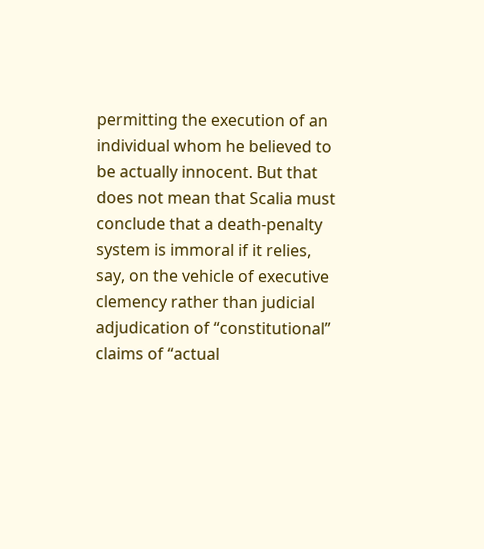permitting the execution of an individual whom he believed to be actually innocent. But that does not mean that Scalia must conclude that a death-penalty system is immoral if it relies, say, on the vehicle of executive clemency rather than judicial adjudication of “constitutional” claims of “actual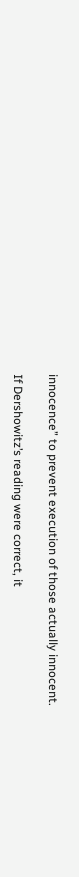innocence” to prevent execution of those actually innocent.

If Dershowitz’s reading were correct, it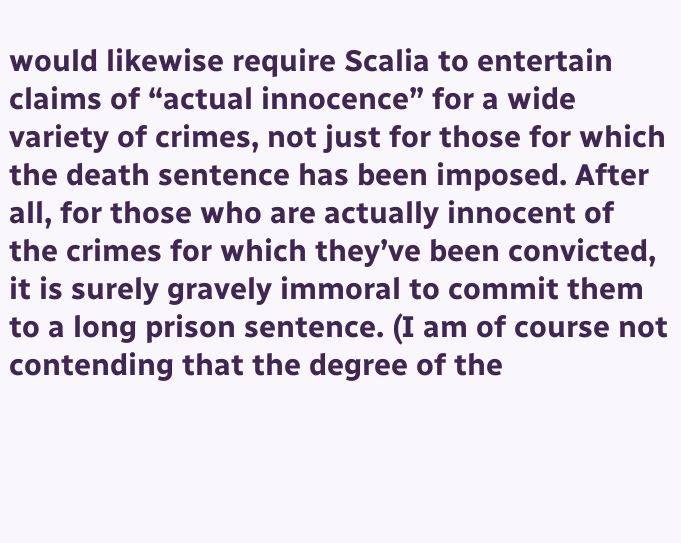would likewise require Scalia to entertain claims of “actual innocence” for a wide variety of crimes, not just for those for which the death sentence has been imposed. After all, for those who are actually innocent of the crimes for which they’ve been convicted, it is surely gravely immoral to commit them to a long prison sentence. (I am of course not contending that the degree of the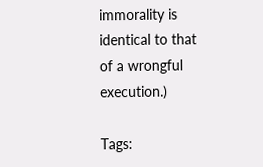immorality is identical to that of a wrongful execution.)

Tags: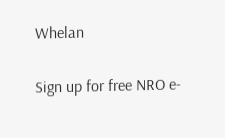Whelan


Sign up for free NRO e-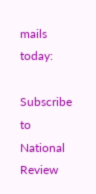mails today:

Subscribe to National Review